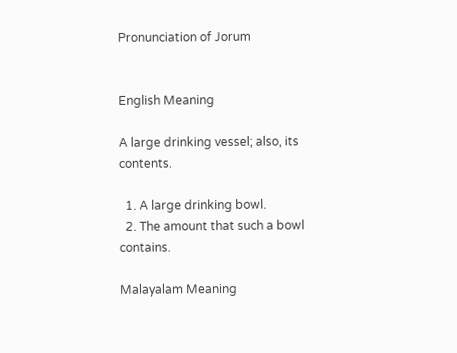Pronunciation of Jorum


English Meaning

A large drinking vessel; also, its contents.

  1. A large drinking bowl.
  2. The amount that such a bowl contains.

Malayalam Meaning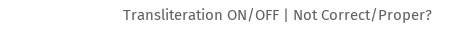Transliteration ON/OFF | Not Correct/Proper?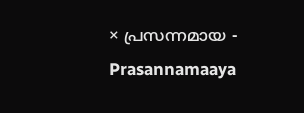× പ്രസന്നമായ - Prasannamaaya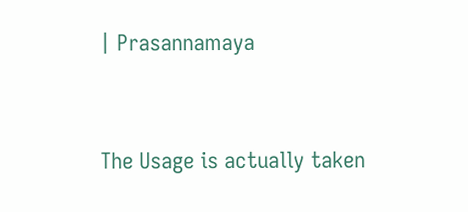| Prasannamaya


The Usage is actually taken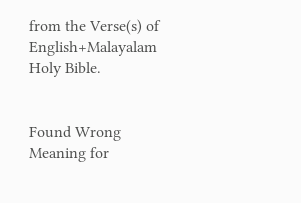from the Verse(s) of English+Malayalam Holy Bible.


Found Wrong Meaning for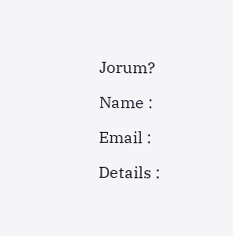Jorum?

Name :

Email :

Details :